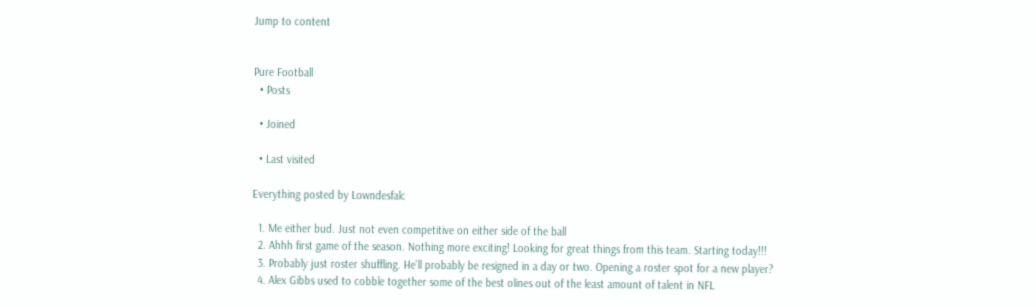Jump to content


Pure Football
  • Posts

  • Joined

  • Last visited

Everything posted by Lowndesfalc

  1. Me either bud. Just not even competitive on either side of the ball
  2. Ahhh first game of the season. Nothing more exciting! Looking for great things from this team. Starting today!!!
  3. Probably just roster shuffling. He’ll probably be resigned in a day or two. Opening a roster spot for a new player?
  4. Alex Gibbs used to cobble together some of the best olines out of the least amount of talent in NFL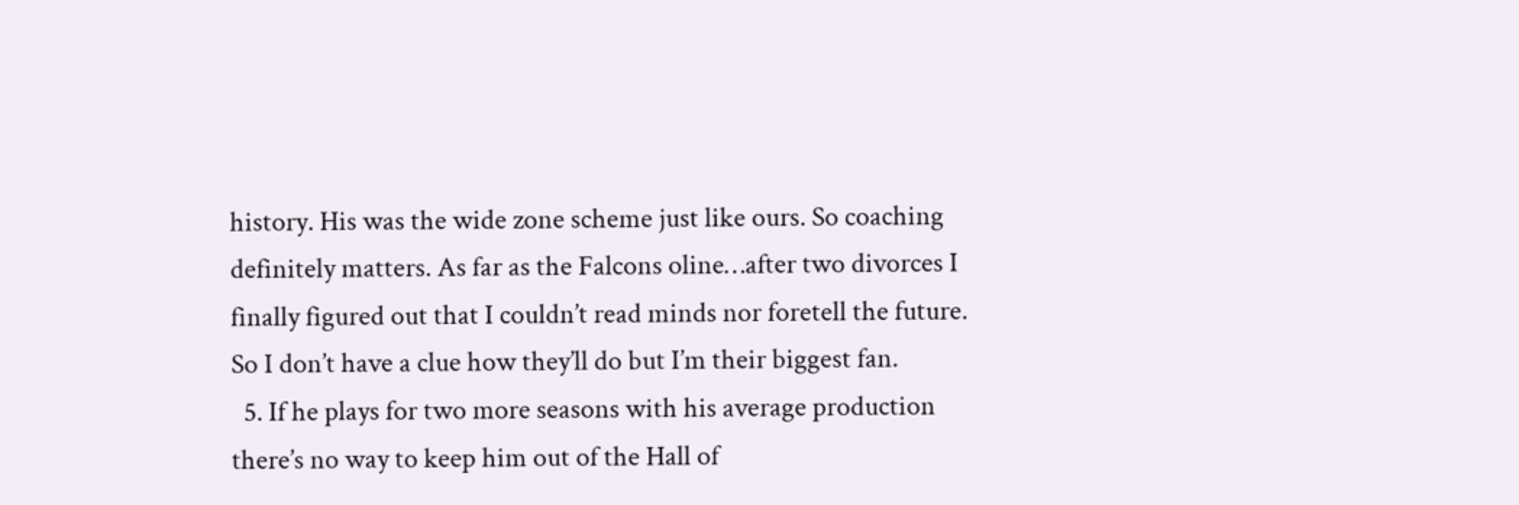history. His was the wide zone scheme just like ours. So coaching definitely matters. As far as the Falcons oline…after two divorces I finally figured out that I couldn’t read minds nor foretell the future. So I don’t have a clue how they’ll do but I’m their biggest fan.
  5. If he plays for two more seasons with his average production there’s no way to keep him out of the Hall of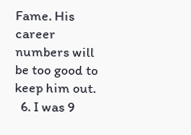Fame. His career numbers will be too good to keep him out.
  6. I was 9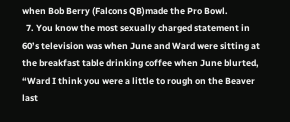when Bob Berry (Falcons QB)made the Pro Bowl.
  7. You know the most sexually charged statement in 60’s television was when June and Ward were sitting at the breakfast table drinking coffee when June blurted, “Ward I think you were a little to rough on the Beaver last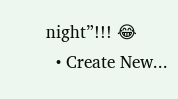night”!!! 😂
  • Create New...